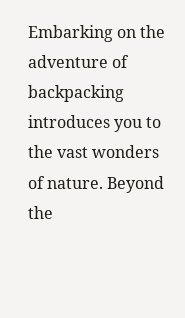Embarking on the adventure of backpacking introduces you to the vast wonders of nature. Beyond the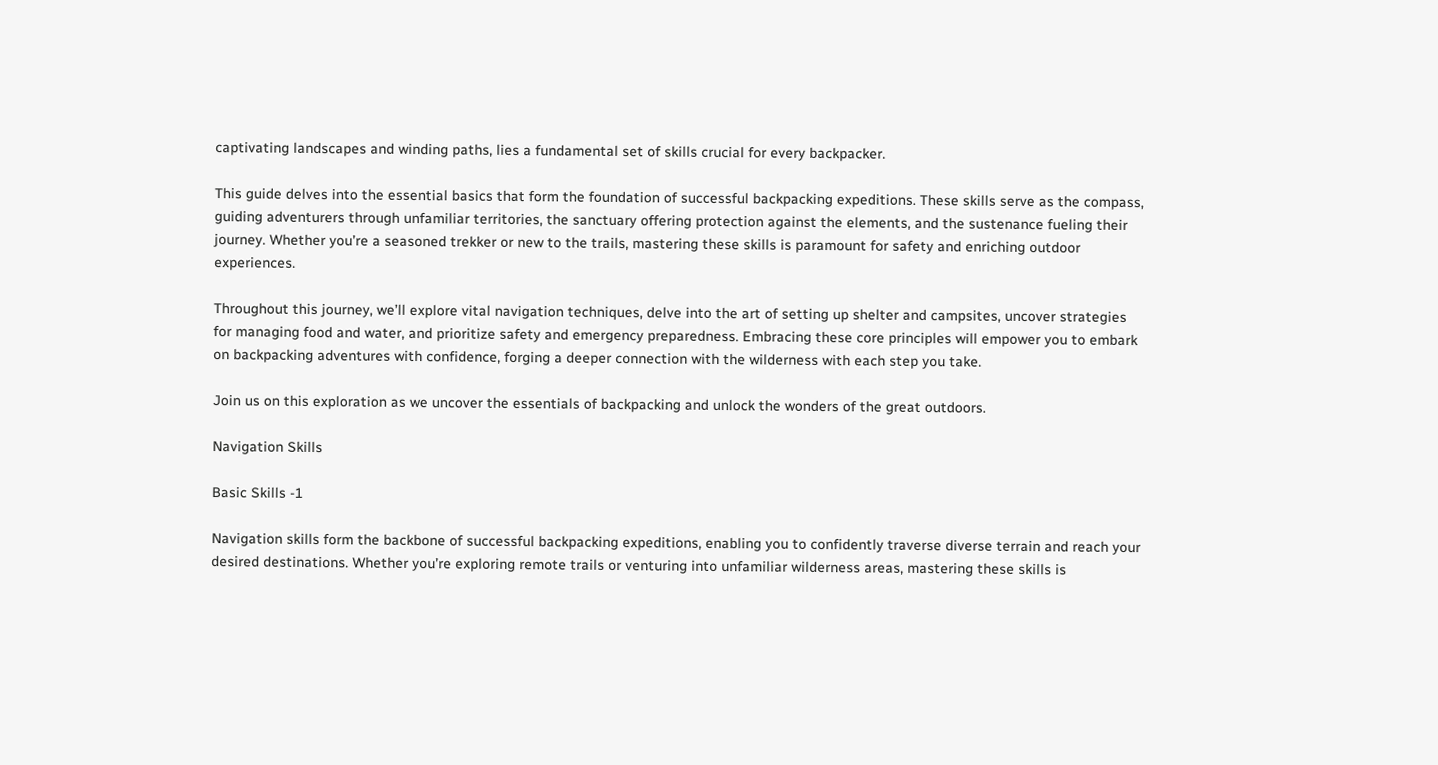captivating landscapes and winding paths, lies a fundamental set of skills crucial for every backpacker.

This guide delves into the essential basics that form the foundation of successful backpacking expeditions. These skills serve as the compass, guiding adventurers through unfamiliar territories, the sanctuary offering protection against the elements, and the sustenance fueling their journey. Whether you’re a seasoned trekker or new to the trails, mastering these skills is paramount for safety and enriching outdoor experiences.

Throughout this journey, we’ll explore vital navigation techniques, delve into the art of setting up shelter and campsites, uncover strategies for managing food and water, and prioritize safety and emergency preparedness. Embracing these core principles will empower you to embark on backpacking adventures with confidence, forging a deeper connection with the wilderness with each step you take.

Join us on this exploration as we uncover the essentials of backpacking and unlock the wonders of the great outdoors.

Navigation Skills

Basic Skills -1

Navigation skills form the backbone of successful backpacking expeditions, enabling you to confidently traverse diverse terrain and reach your desired destinations. Whether you’re exploring remote trails or venturing into unfamiliar wilderness areas, mastering these skills is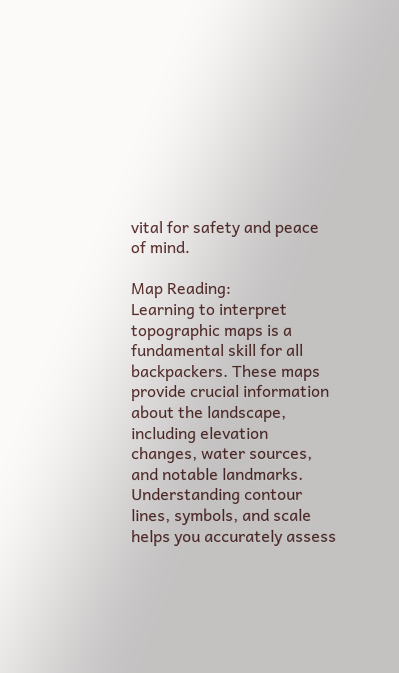vital for safety and peace of mind.

Map Reading:
Learning to interpret topographic maps is a fundamental skill for all backpackers. These maps provide crucial information about the landscape, including elevation changes, water sources, and notable landmarks. Understanding contour lines, symbols, and scale helps you accurately assess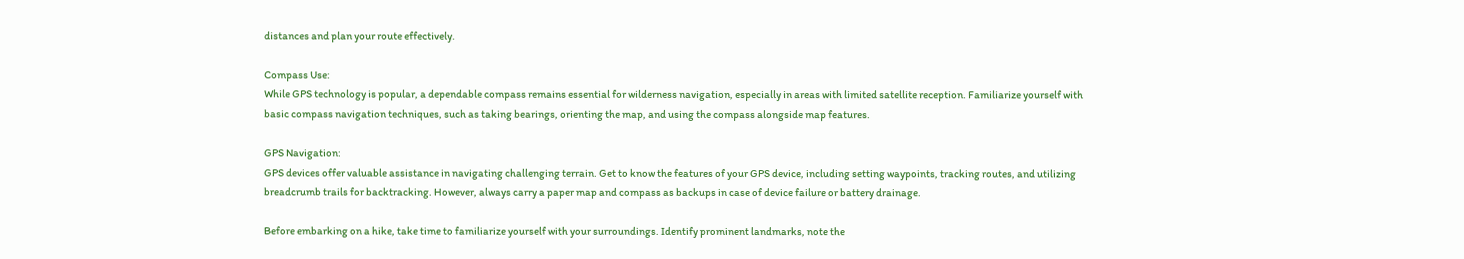distances and plan your route effectively.

Compass Use:
While GPS technology is popular, a dependable compass remains essential for wilderness navigation, especially in areas with limited satellite reception. Familiarize yourself with basic compass navigation techniques, such as taking bearings, orienting the map, and using the compass alongside map features.

GPS Navigation:
GPS devices offer valuable assistance in navigating challenging terrain. Get to know the features of your GPS device, including setting waypoints, tracking routes, and utilizing breadcrumb trails for backtracking. However, always carry a paper map and compass as backups in case of device failure or battery drainage.

Before embarking on a hike, take time to familiarize yourself with your surroundings. Identify prominent landmarks, note the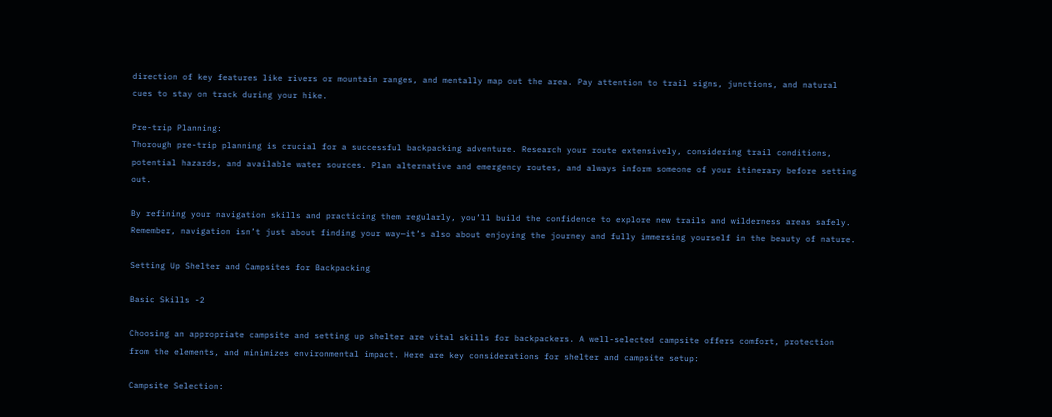direction of key features like rivers or mountain ranges, and mentally map out the area. Pay attention to trail signs, junctions, and natural cues to stay on track during your hike.

Pre-trip Planning:
Thorough pre-trip planning is crucial for a successful backpacking adventure. Research your route extensively, considering trail conditions, potential hazards, and available water sources. Plan alternative and emergency routes, and always inform someone of your itinerary before setting out.

By refining your navigation skills and practicing them regularly, you’ll build the confidence to explore new trails and wilderness areas safely. Remember, navigation isn’t just about finding your way—it’s also about enjoying the journey and fully immersing yourself in the beauty of nature.

Setting Up Shelter and Campsites for Backpacking

Basic Skills -2

Choosing an appropriate campsite and setting up shelter are vital skills for backpackers. A well-selected campsite offers comfort, protection from the elements, and minimizes environmental impact. Here are key considerations for shelter and campsite setup:

Campsite Selection: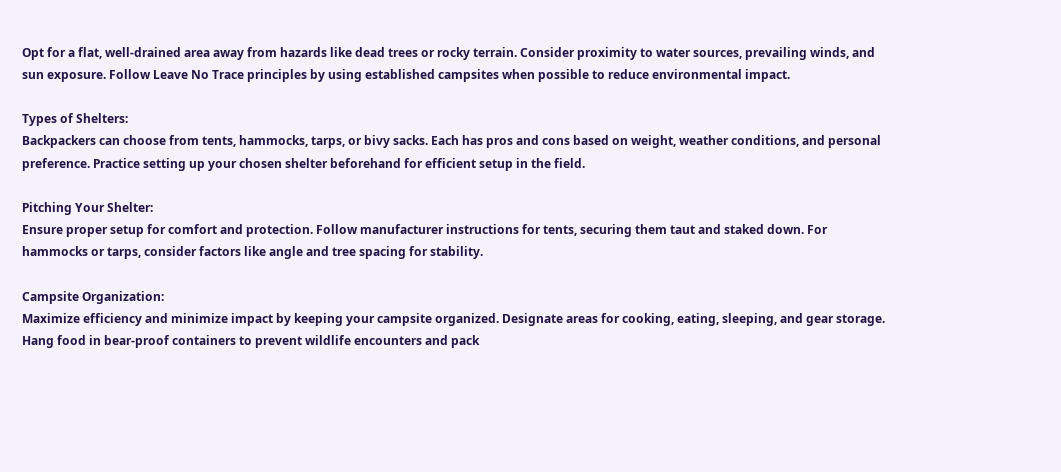Opt for a flat, well-drained area away from hazards like dead trees or rocky terrain. Consider proximity to water sources, prevailing winds, and sun exposure. Follow Leave No Trace principles by using established campsites when possible to reduce environmental impact.

Types of Shelters:
Backpackers can choose from tents, hammocks, tarps, or bivy sacks. Each has pros and cons based on weight, weather conditions, and personal preference. Practice setting up your chosen shelter beforehand for efficient setup in the field.

Pitching Your Shelter:
Ensure proper setup for comfort and protection. Follow manufacturer instructions for tents, securing them taut and staked down. For hammocks or tarps, consider factors like angle and tree spacing for stability.

Campsite Organization:
Maximize efficiency and minimize impact by keeping your campsite organized. Designate areas for cooking, eating, sleeping, and gear storage. Hang food in bear-proof containers to prevent wildlife encounters and pack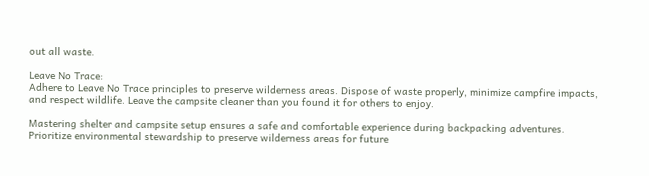out all waste.

Leave No Trace:
Adhere to Leave No Trace principles to preserve wilderness areas. Dispose of waste properly, minimize campfire impacts, and respect wildlife. Leave the campsite cleaner than you found it for others to enjoy.

Mastering shelter and campsite setup ensures a safe and comfortable experience during backpacking adventures. Prioritize environmental stewardship to preserve wilderness areas for future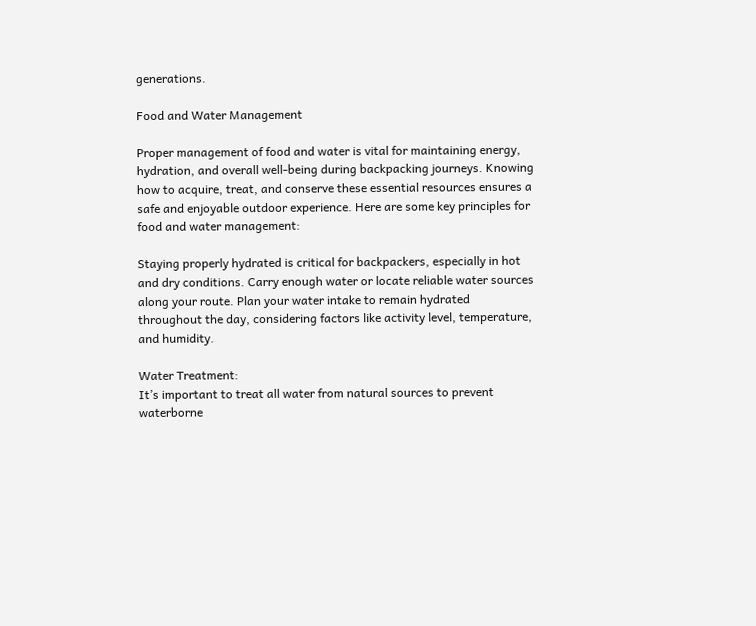generations.

Food and Water Management

Proper management of food and water is vital for maintaining energy, hydration, and overall well-being during backpacking journeys. Knowing how to acquire, treat, and conserve these essential resources ensures a safe and enjoyable outdoor experience. Here are some key principles for food and water management:

Staying properly hydrated is critical for backpackers, especially in hot and dry conditions. Carry enough water or locate reliable water sources along your route. Plan your water intake to remain hydrated throughout the day, considering factors like activity level, temperature, and humidity.

Water Treatment:
It’s important to treat all water from natural sources to prevent waterborne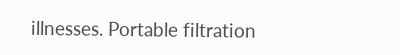illnesses. Portable filtration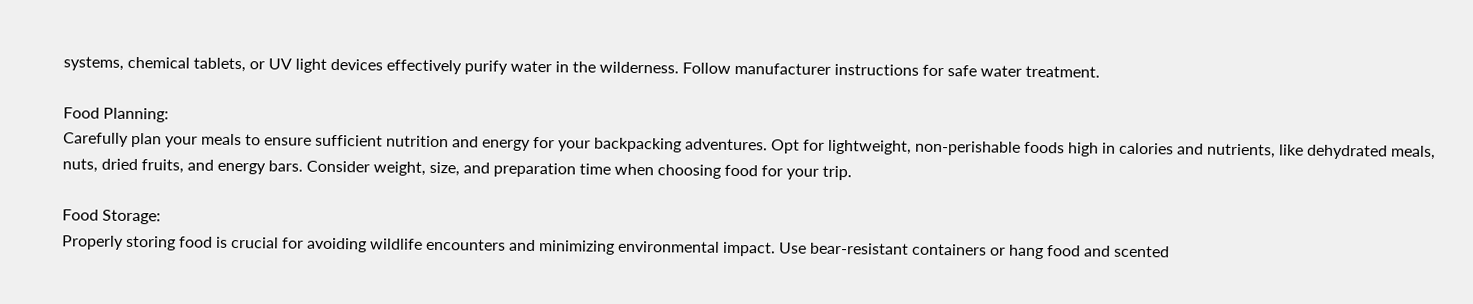systems, chemical tablets, or UV light devices effectively purify water in the wilderness. Follow manufacturer instructions for safe water treatment.

Food Planning:
Carefully plan your meals to ensure sufficient nutrition and energy for your backpacking adventures. Opt for lightweight, non-perishable foods high in calories and nutrients, like dehydrated meals, nuts, dried fruits, and energy bars. Consider weight, size, and preparation time when choosing food for your trip.

Food Storage:
Properly storing food is crucial for avoiding wildlife encounters and minimizing environmental impact. Use bear-resistant containers or hang food and scented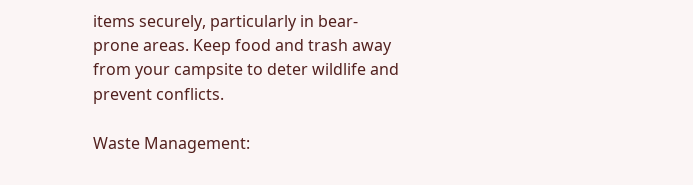items securely, particularly in bear-prone areas. Keep food and trash away from your campsite to deter wildlife and prevent conflicts.

Waste Management: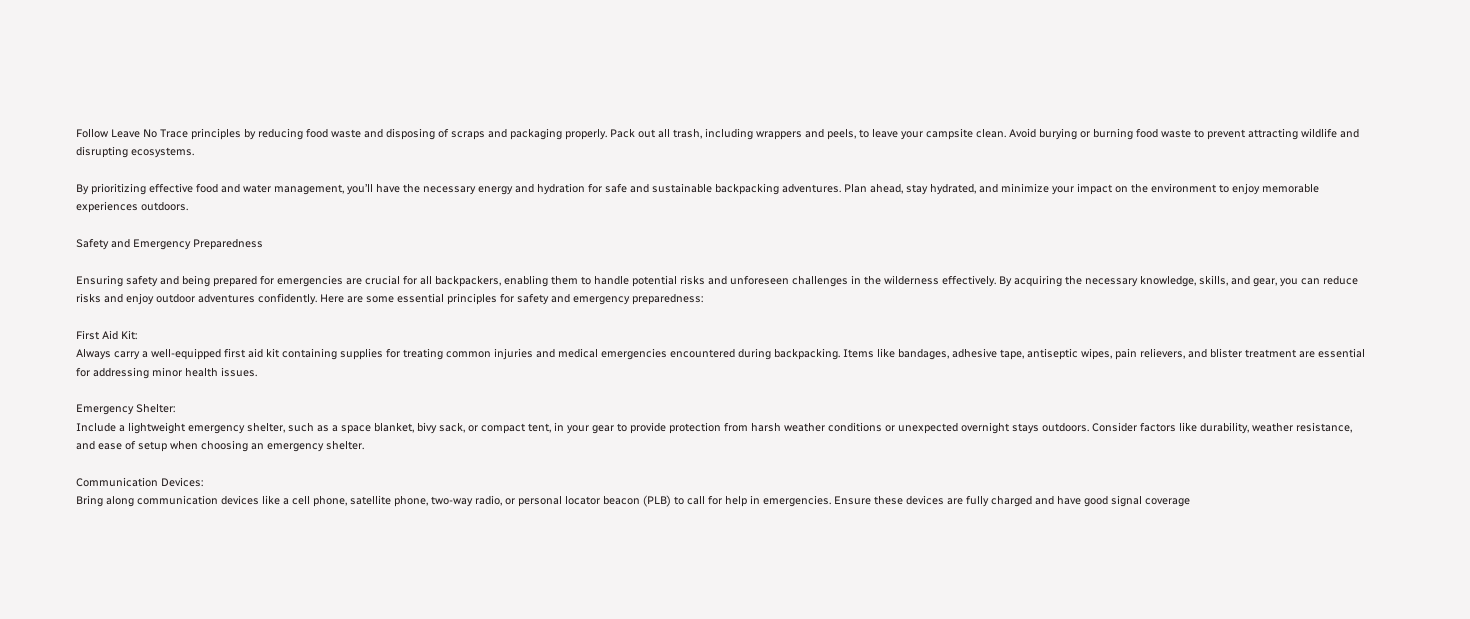Follow Leave No Trace principles by reducing food waste and disposing of scraps and packaging properly. Pack out all trash, including wrappers and peels, to leave your campsite clean. Avoid burying or burning food waste to prevent attracting wildlife and disrupting ecosystems.

By prioritizing effective food and water management, you’ll have the necessary energy and hydration for safe and sustainable backpacking adventures. Plan ahead, stay hydrated, and minimize your impact on the environment to enjoy memorable experiences outdoors.

Safety and Emergency Preparedness

Ensuring safety and being prepared for emergencies are crucial for all backpackers, enabling them to handle potential risks and unforeseen challenges in the wilderness effectively. By acquiring the necessary knowledge, skills, and gear, you can reduce risks and enjoy outdoor adventures confidently. Here are some essential principles for safety and emergency preparedness:

First Aid Kit:
Always carry a well-equipped first aid kit containing supplies for treating common injuries and medical emergencies encountered during backpacking. Items like bandages, adhesive tape, antiseptic wipes, pain relievers, and blister treatment are essential for addressing minor health issues.

Emergency Shelter:
Include a lightweight emergency shelter, such as a space blanket, bivy sack, or compact tent, in your gear to provide protection from harsh weather conditions or unexpected overnight stays outdoors. Consider factors like durability, weather resistance, and ease of setup when choosing an emergency shelter.

Communication Devices:
Bring along communication devices like a cell phone, satellite phone, two-way radio, or personal locator beacon (PLB) to call for help in emergencies. Ensure these devices are fully charged and have good signal coverage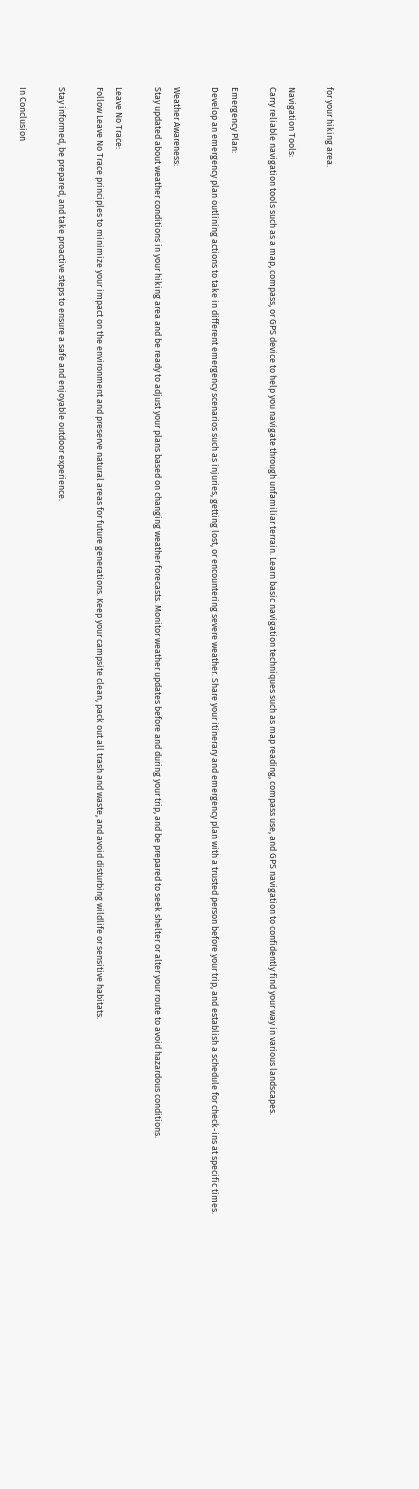for your hiking area.

Navigation Tools:
Carry reliable navigation tools such as a map, compass, or GPS device to help you navigate through unfamiliar terrain. Learn basic navigation techniques such as map reading, compass use, and GPS navigation to confidently find your way in various landscapes.

Emergency Plan:
Develop an emergency plan outlining actions to take in different emergency scenarios such as injuries, getting lost, or encountering severe weather. Share your itinerary and emergency plan with a trusted person before your trip, and establish a schedule for check-ins at specific times.

Weather Awareness:
Stay updated about weather conditions in your hiking area and be ready to adjust your plans based on changing weather forecasts. Monitor weather updates before and during your trip, and be prepared to seek shelter or alter your route to avoid hazardous conditions.

Leave No Trace:
Follow Leave No Trace principles to minimize your impact on the environment and preserve natural areas for future generations. Keep your campsite clean, pack out all trash and waste, and avoid disturbing wildlife or sensitive habitats.

Stay informed, be prepared, and take proactive steps to ensure a safe and enjoyable outdoor experience.

In Conclusion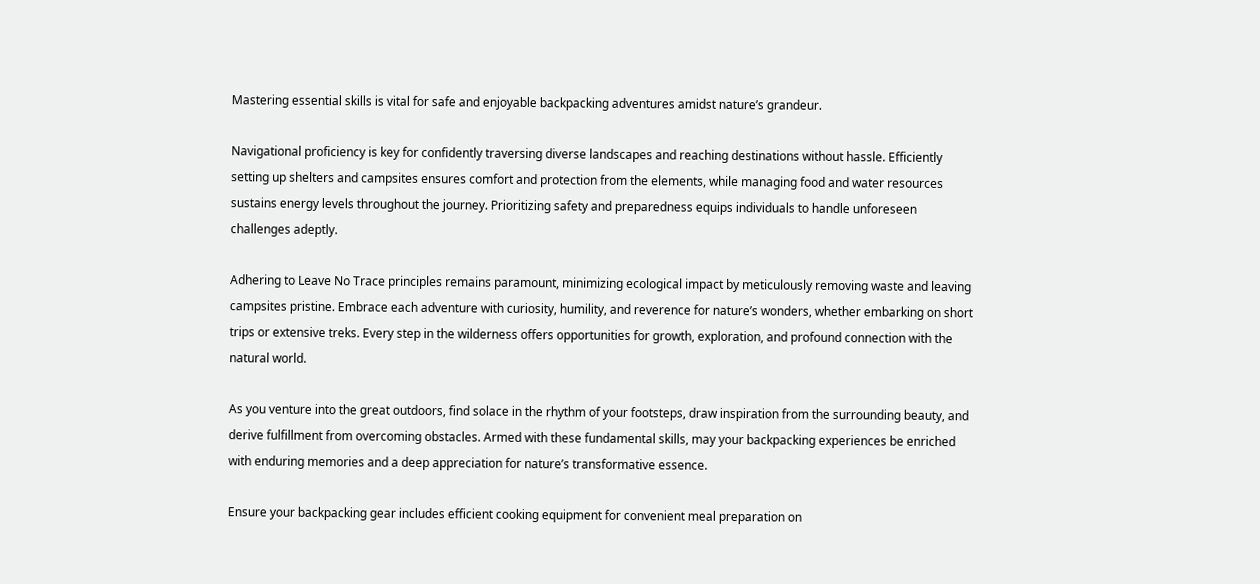Mastering essential skills is vital for safe and enjoyable backpacking adventures amidst nature’s grandeur.

Navigational proficiency is key for confidently traversing diverse landscapes and reaching destinations without hassle. Efficiently setting up shelters and campsites ensures comfort and protection from the elements, while managing food and water resources sustains energy levels throughout the journey. Prioritizing safety and preparedness equips individuals to handle unforeseen challenges adeptly.

Adhering to Leave No Trace principles remains paramount, minimizing ecological impact by meticulously removing waste and leaving campsites pristine. Embrace each adventure with curiosity, humility, and reverence for nature’s wonders, whether embarking on short trips or extensive treks. Every step in the wilderness offers opportunities for growth, exploration, and profound connection with the natural world.

As you venture into the great outdoors, find solace in the rhythm of your footsteps, draw inspiration from the surrounding beauty, and derive fulfillment from overcoming obstacles. Armed with these fundamental skills, may your backpacking experiences be enriched with enduring memories and a deep appreciation for nature’s transformative essence.

Ensure your backpacking gear includes efficient cooking equipment for convenient meal preparation on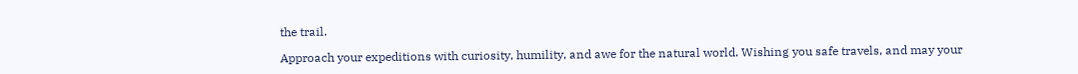the trail.

Approach your expeditions with curiosity, humility, and awe for the natural world. Wishing you safe travels, and may your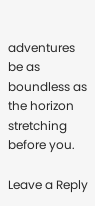adventures be as boundless as the horizon stretching before you.

Leave a Reply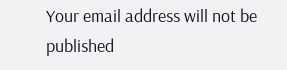Your email address will not be published